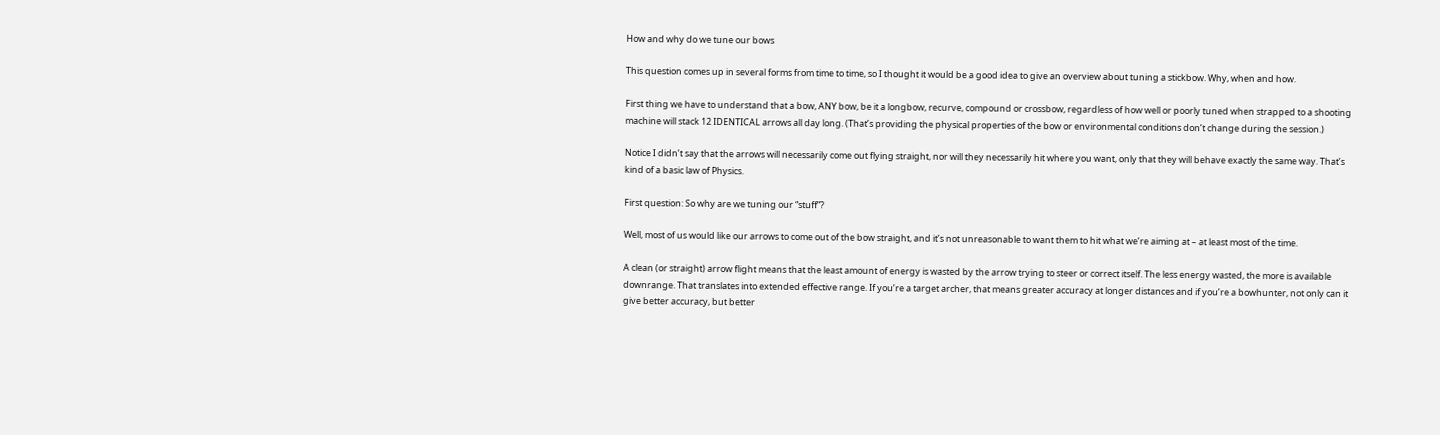How and why do we tune our bows

This question comes up in several forms from time to time, so I thought it would be a good idea to give an overview about tuning a stickbow. Why, when and how.

First thing we have to understand that a bow, ANY bow, be it a longbow, recurve, compound or crossbow, regardless of how well or poorly tuned when strapped to a shooting machine will stack 12 IDENTICAL arrows all day long. (That’s providing the physical properties of the bow or environmental conditions don’t change during the session.)

Notice I didn’t say that the arrows will necessarily come out flying straight, nor will they necessarily hit where you want, only that they will behave exactly the same way. That’s kind of a basic law of Physics.

First question: So why are we tuning our “stuff”?

Well, most of us would like our arrows to come out of the bow straight, and it’s not unreasonable to want them to hit what we’re aiming at – at least most of the time.

A clean (or straight) arrow flight means that the least amount of energy is wasted by the arrow trying to steer or correct itself. The less energy wasted, the more is available downrange. That translates into extended effective range. If you’re a target archer, that means greater accuracy at longer distances and if you’re a bowhunter, not only can it give better accuracy, but better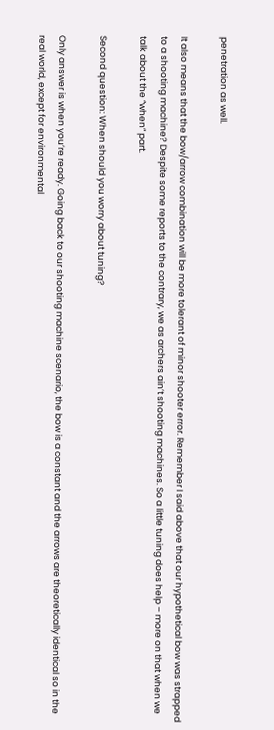penetration as well.

It also means that the bow/arrow combination will be more tolerant of minor shooter error. Remember I said above that our hypothetical bow was strapped to a shooting machine? Despite some reports to the contrary, we as archers ain’t shooting machines. So a little tuning does help – more on that when we talk about the “when” part.

Second question: When should you worry about tuning?

Only answer is when you’re ready. Going back to our shooting machine scenario, the bow is a constant and the arrows are theoretically identical so in the real world, except for environmental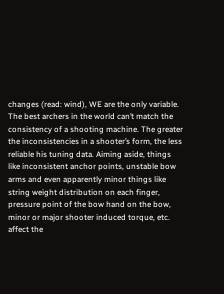changes (read: wind), WE are the only variable. The best archers in the world can’t match the consistency of a shooting machine. The greater the inconsistencies in a shooter’s form, the less reliable his tuning data. Aiming aside, things like inconsistent anchor points, unstable bow arms and even apparently minor things like string weight distribution on each finger, pressure point of the bow hand on the bow, minor or major shooter induced torque, etc. affect the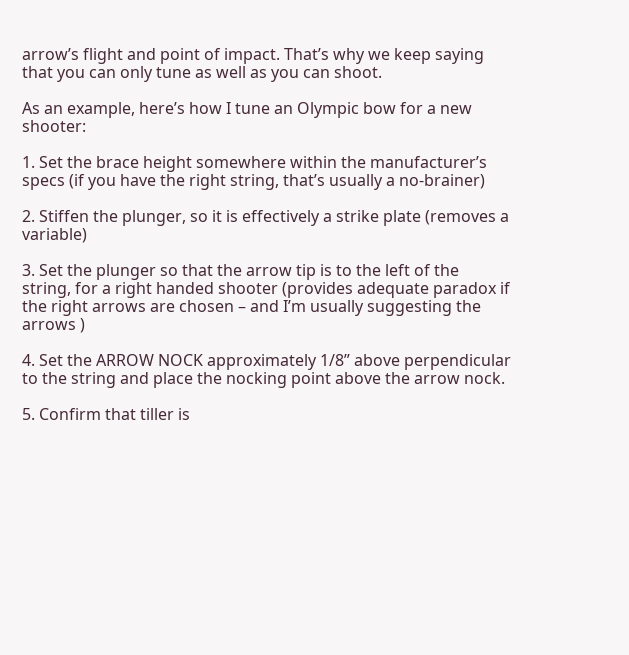arrow’s flight and point of impact. That’s why we keep saying that you can only tune as well as you can shoot.

As an example, here’s how I tune an Olympic bow for a new shooter:

1. Set the brace height somewhere within the manufacturer’s specs (if you have the right string, that’s usually a no-brainer)

2. Stiffen the plunger, so it is effectively a strike plate (removes a variable)

3. Set the plunger so that the arrow tip is to the left of the string, for a right handed shooter (provides adequate paradox if the right arrows are chosen – and I’m usually suggesting the arrows )

4. Set the ARROW NOCK approximately 1/8” above perpendicular to the string and place the nocking point above the arrow nock.

5. Confirm that tiller is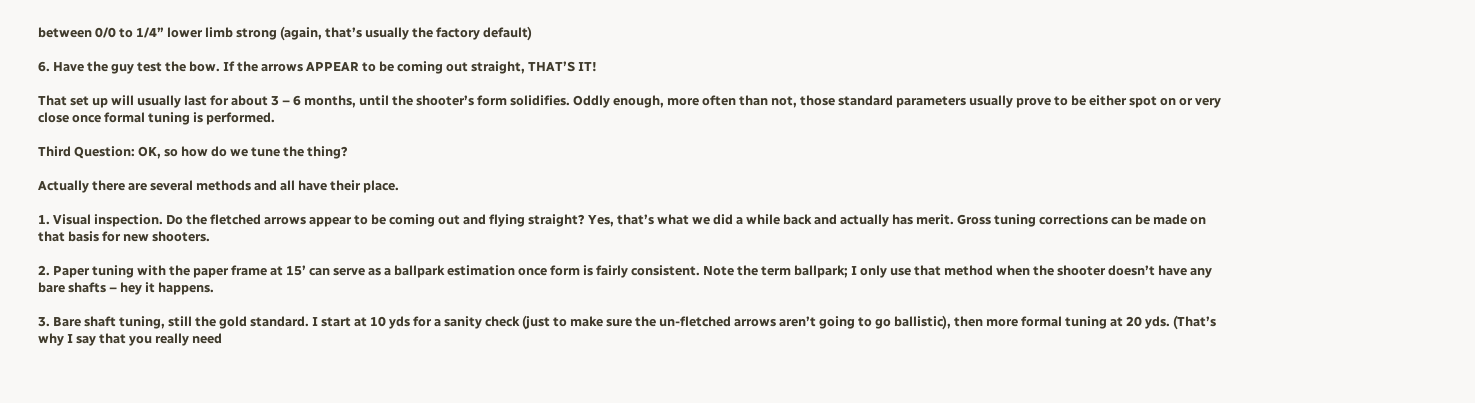between 0/0 to 1/4” lower limb strong (again, that’s usually the factory default)

6. Have the guy test the bow. If the arrows APPEAR to be coming out straight, THAT’S IT!

That set up will usually last for about 3 – 6 months, until the shooter’s form solidifies. Oddly enough, more often than not, those standard parameters usually prove to be either spot on or very close once formal tuning is performed.

Third Question: OK, so how do we tune the thing?

Actually there are several methods and all have their place.

1. Visual inspection. Do the fletched arrows appear to be coming out and flying straight? Yes, that’s what we did a while back and actually has merit. Gross tuning corrections can be made on that basis for new shooters.

2. Paper tuning with the paper frame at 15’ can serve as a ballpark estimation once form is fairly consistent. Note the term ballpark; I only use that method when the shooter doesn’t have any bare shafts – hey it happens.

3. Bare shaft tuning, still the gold standard. I start at 10 yds for a sanity check (just to make sure the un-fletched arrows aren’t going to go ballistic), then more formal tuning at 20 yds. (That’s why I say that you really need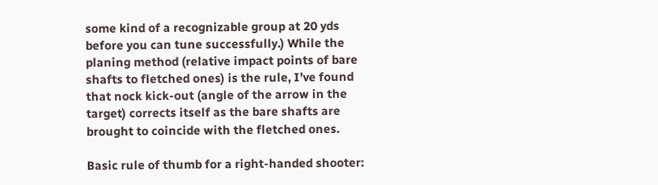some kind of a recognizable group at 20 yds before you can tune successfully.) While the planing method (relative impact points of bare shafts to fletched ones) is the rule, I’ve found that nock kick-out (angle of the arrow in the target) corrects itself as the bare shafts are brought to coincide with the fletched ones.

Basic rule of thumb for a right-handed shooter: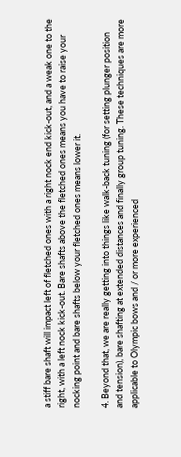a stiff bare shaft will impact left of fletched ones with a right nock end kick-out, and a weak one to the right, with a left nock kick-out. Bare shafts above the fletched ones means you have to raise your nocking point and bare shafts below your fletched ones means lower it.

4. Beyond that, we are really getting into things like walk-back tuning (for setting plunger position and tension), bare shafting at extended distances and finally group tuning. These techniques are more applicable to Olympic bows and / or more experienced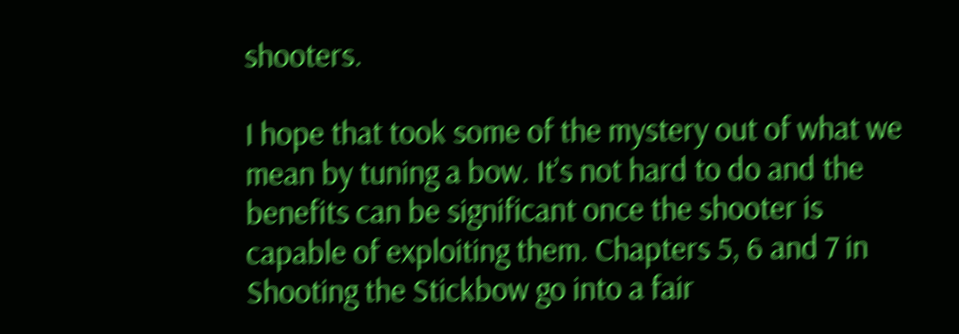shooters.

I hope that took some of the mystery out of what we mean by tuning a bow. It’s not hard to do and the benefits can be significant once the shooter is capable of exploiting them. Chapters 5, 6 and 7 in Shooting the Stickbow go into a fair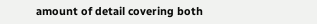amount of detail covering both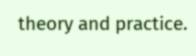theory and practice.